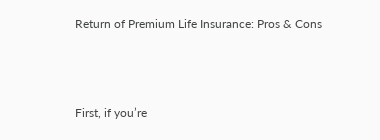Return of Premium Life Insurance: Pros & Cons



First, if you’re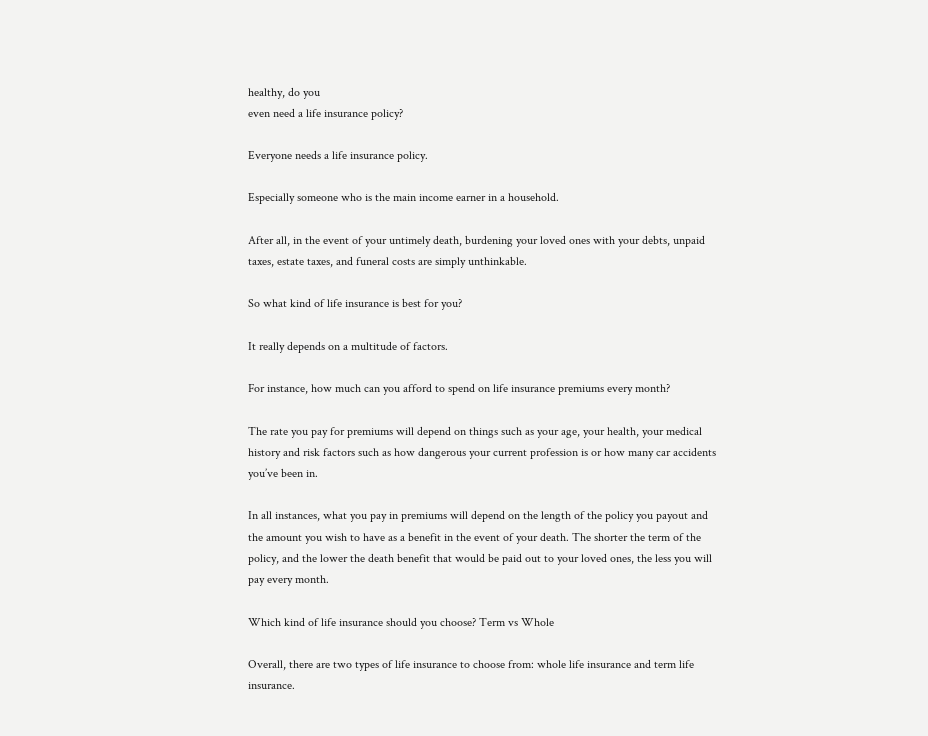healthy, do you
even need a life insurance policy?

Everyone needs a life insurance policy.

Especially someone who is the main income earner in a household.

After all, in the event of your untimely death, burdening your loved ones with your debts, unpaid taxes, estate taxes, and funeral costs are simply unthinkable.

So what kind of life insurance is best for you?

It really depends on a multitude of factors.

For instance, how much can you afford to spend on life insurance premiums every month?

The rate you pay for premiums will depend on things such as your age, your health, your medical history and risk factors such as how dangerous your current profession is or how many car accidents you’ve been in.

In all instances, what you pay in premiums will depend on the length of the policy you payout and the amount you wish to have as a benefit in the event of your death. The shorter the term of the policy, and the lower the death benefit that would be paid out to your loved ones, the less you will pay every month.

Which kind of life insurance should you choose? Term vs Whole

Overall, there are two types of life insurance to choose from: whole life insurance and term life insurance.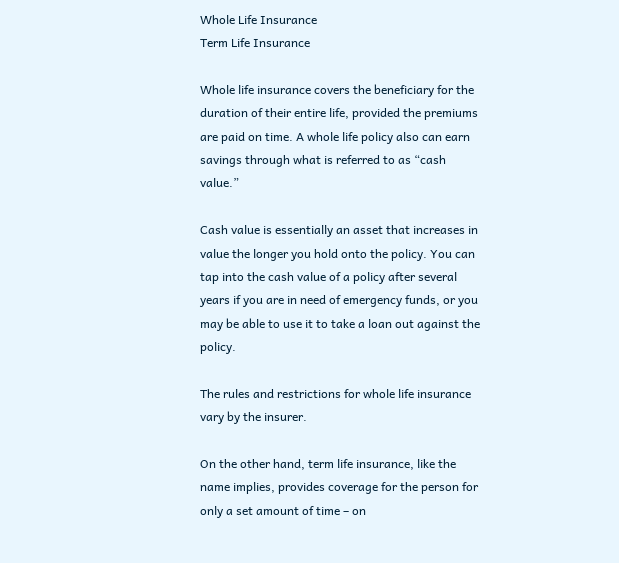Whole Life Insurance
Term Life Insurance

Whole life insurance covers the beneficiary for the duration of their entire life, provided the premiums are paid on time. A whole life policy also can earn savings through what is referred to as “cash value.”

Cash value is essentially an asset that increases in value the longer you hold onto the policy. You can tap into the cash value of a policy after several years if you are in need of emergency funds, or you may be able to use it to take a loan out against the policy.

The rules and restrictions for whole life insurance vary by the insurer.

On the other hand, term life insurance, like the name implies, provides coverage for the person for only a set amount of time – on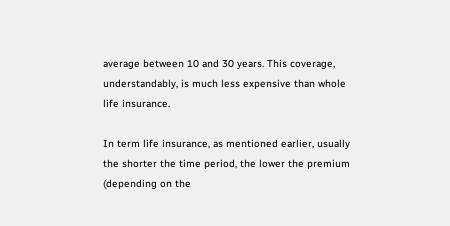average between 10 and 30 years. This coverage, understandably, is much less expensive than whole life insurance.

In term life insurance, as mentioned earlier, usually the shorter the time period, the lower the premium (depending on the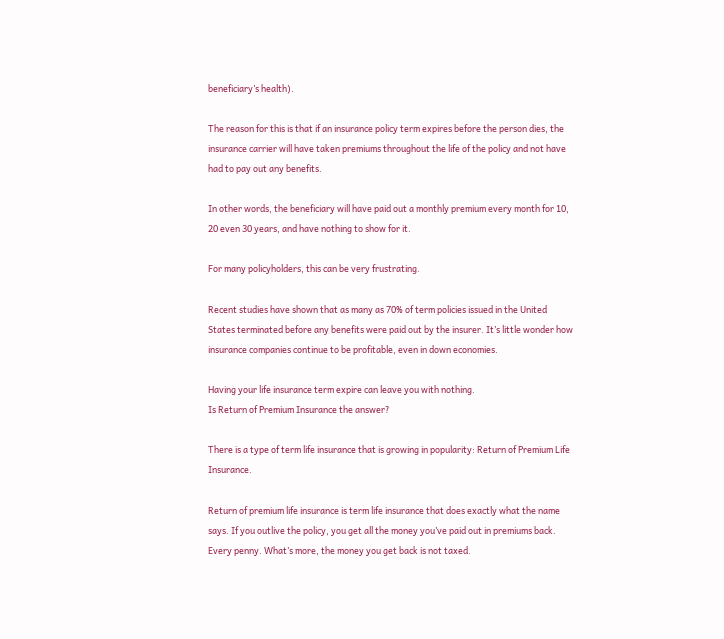beneficiary’s health).

The reason for this is that if an insurance policy term expires before the person dies, the insurance carrier will have taken premiums throughout the life of the policy and not have had to pay out any benefits.

In other words, the beneficiary will have paid out a monthly premium every month for 10, 20 even 30 years, and have nothing to show for it.

For many policyholders, this can be very frustrating.

Recent studies have shown that as many as 70% of term policies issued in the United States terminated before any benefits were paid out by the insurer. It’s little wonder how insurance companies continue to be profitable, even in down economies.

Having your life insurance term expire can leave you with nothing.
Is Return of Premium Insurance the answer?

There is a type of term life insurance that is growing in popularity: Return of Premium Life Insurance.

Return of premium life insurance is term life insurance that does exactly what the name says. If you outlive the policy, you get all the money you’ve paid out in premiums back. Every penny. What’s more, the money you get back is not taxed.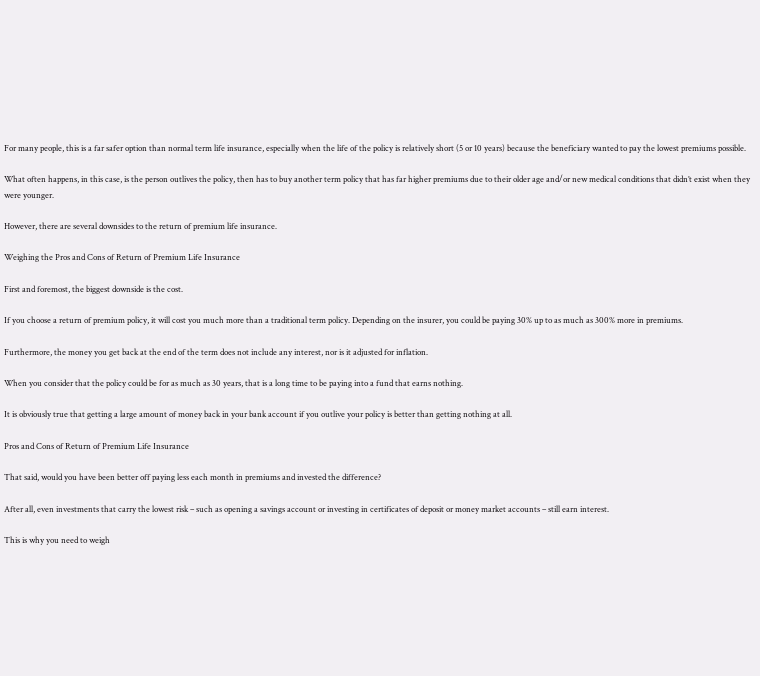For many people, this is a far safer option than normal term life insurance, especially when the life of the policy is relatively short (5 or 10 years) because the beneficiary wanted to pay the lowest premiums possible.

What often happens, in this case, is the person outlives the policy, then has to buy another term policy that has far higher premiums due to their older age and/or new medical conditions that didn’t exist when they were younger.

However, there are several downsides to the return of premium life insurance.

Weighing the Pros and Cons of Return of Premium Life Insurance

First and foremost, the biggest downside is the cost.

If you choose a return of premium policy, it will cost you much more than a traditional term policy. Depending on the insurer, you could be paying 30% up to as much as 300% more in premiums.

Furthermore, the money you get back at the end of the term does not include any interest, nor is it adjusted for inflation.

When you consider that the policy could be for as much as 30 years, that is a long time to be paying into a fund that earns nothing.

It is obviously true that getting a large amount of money back in your bank account if you outlive your policy is better than getting nothing at all.

Pros and Cons of Return of Premium Life Insurance

That said, would you have been better off paying less each month in premiums and invested the difference?

After all, even investments that carry the lowest risk – such as opening a savings account or investing in certificates of deposit or money market accounts – still earn interest.

This is why you need to weigh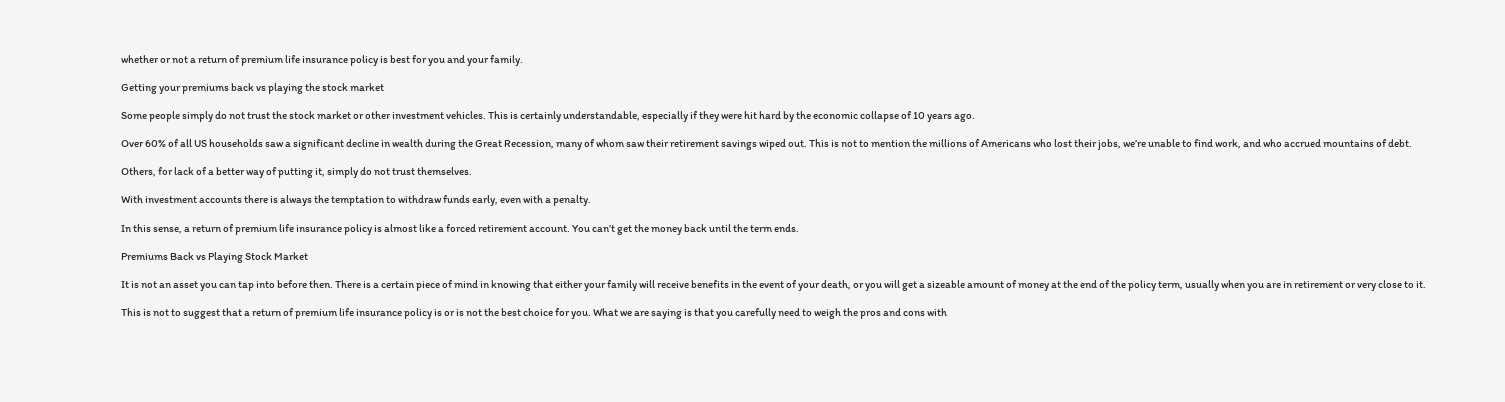whether or not a return of premium life insurance policy is best for you and your family.

Getting your premiums back vs playing the stock market

Some people simply do not trust the stock market or other investment vehicles. This is certainly understandable, especially if they were hit hard by the economic collapse of 10 years ago.

Over 60% of all US households saw a significant decline in wealth during the Great Recession, many of whom saw their retirement savings wiped out. This is not to mention the millions of Americans who lost their jobs, we’re unable to find work, and who accrued mountains of debt.

Others, for lack of a better way of putting it, simply do not trust themselves.

With investment accounts there is always the temptation to withdraw funds early, even with a penalty.

In this sense, a return of premium life insurance policy is almost like a forced retirement account. You can’t get the money back until the term ends.

Premiums Back vs Playing Stock Market

It is not an asset you can tap into before then. There is a certain piece of mind in knowing that either your family will receive benefits in the event of your death, or you will get a sizeable amount of money at the end of the policy term, usually when you are in retirement or very close to it.

This is not to suggest that a return of premium life insurance policy is or is not the best choice for you. What we are saying is that you carefully need to weigh the pros and cons with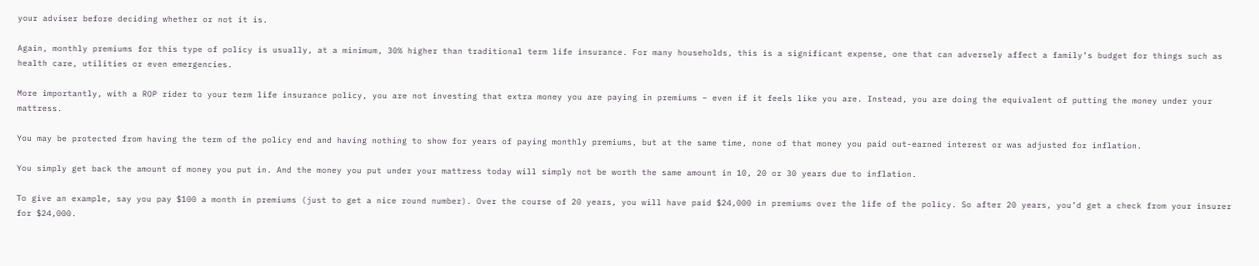your adviser before deciding whether or not it is.

Again, monthly premiums for this type of policy is usually, at a minimum, 30% higher than traditional term life insurance. For many households, this is a significant expense, one that can adversely affect a family’s budget for things such as health care, utilities or even emergencies.

More importantly, with a ROP rider to your term life insurance policy, you are not investing that extra money you are paying in premiums – even if it feels like you are. Instead, you are doing the equivalent of putting the money under your mattress.

You may be protected from having the term of the policy end and having nothing to show for years of paying monthly premiums, but at the same time, none of that money you paid out-earned interest or was adjusted for inflation.

You simply get back the amount of money you put in. And the money you put under your mattress today will simply not be worth the same amount in 10, 20 or 30 years due to inflation.

To give an example, say you pay $100 a month in premiums (just to get a nice round number). Over the course of 20 years, you will have paid $24,000 in premiums over the life of the policy. So after 20 years, you’d get a check from your insurer for $24,000.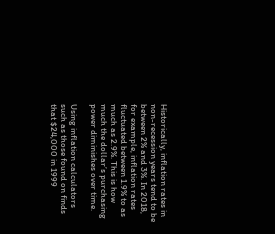Historically, inflation rates in non-recession years tend to be between 2% and 3%. In 2018, for example, inflation rates fluctuated between 1.9% to as much as 2.9%. This is how much the dollar’s purchasing power diminishes over time.

Using inflation calculators such as those found on finds that $24,000 in 1999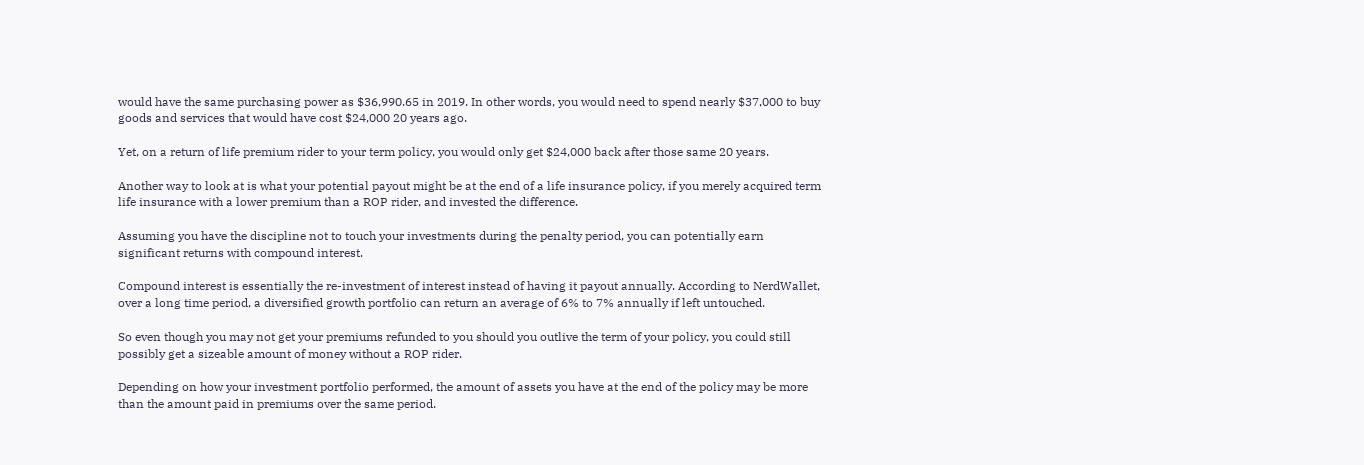would have the same purchasing power as $36,990.65 in 2019. In other words, you would need to spend nearly $37,000 to buy goods and services that would have cost $24,000 20 years ago.

Yet, on a return of life premium rider to your term policy, you would only get $24,000 back after those same 20 years.

Another way to look at is what your potential payout might be at the end of a life insurance policy, if you merely acquired term life insurance with a lower premium than a ROP rider, and invested the difference.

Assuming you have the discipline not to touch your investments during the penalty period, you can potentially earn significant returns with compound interest.

Compound interest is essentially the re-investment of interest instead of having it payout annually. According to NerdWallet, over a long time period, a diversified growth portfolio can return an average of 6% to 7% annually if left untouched.

So even though you may not get your premiums refunded to you should you outlive the term of your policy, you could still possibly get a sizeable amount of money without a ROP rider.

Depending on how your investment portfolio performed, the amount of assets you have at the end of the policy may be more than the amount paid in premiums over the same period.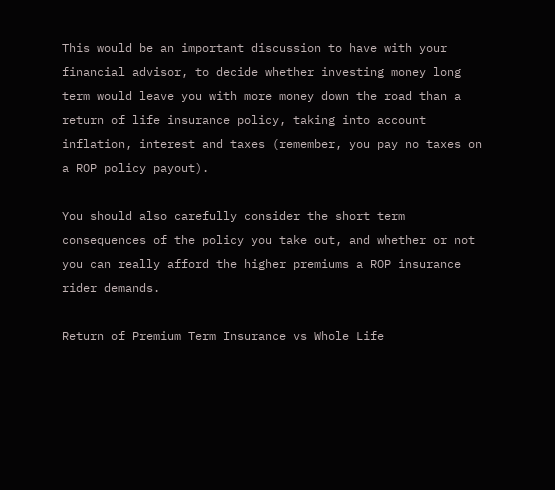This would be an important discussion to have with your financial advisor, to decide whether investing money long term would leave you with more money down the road than a return of life insurance policy, taking into account inflation, interest and taxes (remember, you pay no taxes on a ROP policy payout).

You should also carefully consider the short term consequences of the policy you take out, and whether or not you can really afford the higher premiums a ROP insurance rider demands.

Return of Premium Term Insurance vs Whole Life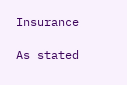Insurance

As stated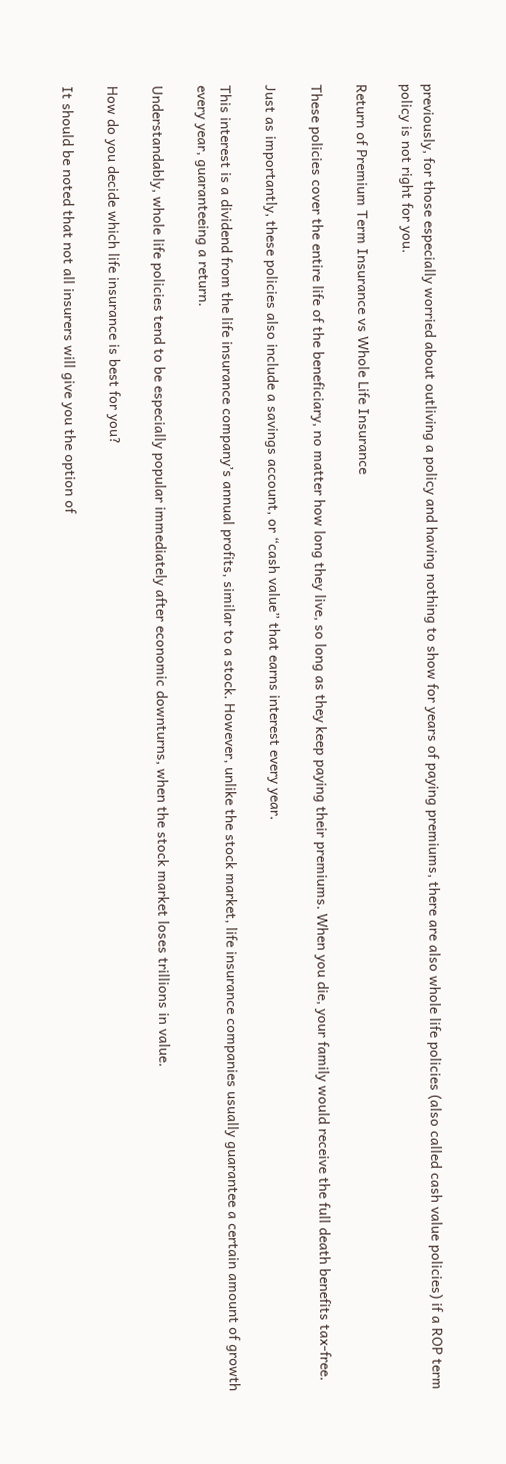previously, for those especially worried about outliving a policy and having nothing to show for years of paying premiums, there are also whole life policies (also called cash value policies) if a ROP term policy is not right for you.

Return of Premium Term Insurance vs Whole Life Insurance

These policies cover the entire life of the beneficiary, no matter how long they live, so long as they keep paying their premiums. When you die, your family would receive the full death benefits tax-free.

Just as importantly, these policies also include a savings account, or “cash value” that earns interest every year.

This interest is a dividend from the life insurance company’s annual profits, similar to a stock. However, unlike the stock market, life insurance companies usually guarantee a certain amount of growth every year, guaranteeing a return.

Understandably, whole life policies tend to be especially popular immediately after economic downturns, when the stock market loses trillions in value.

How do you decide which life insurance is best for you?

It should be noted that not all insurers will give you the option of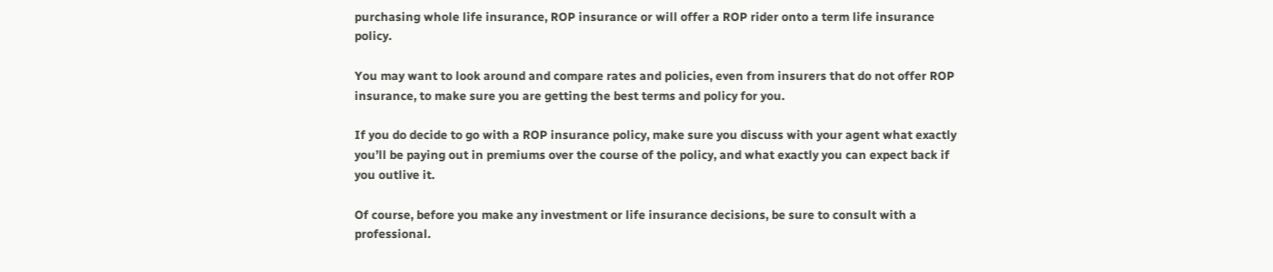purchasing whole life insurance, ROP insurance or will offer a ROP rider onto a term life insurance policy.

You may want to look around and compare rates and policies, even from insurers that do not offer ROP insurance, to make sure you are getting the best terms and policy for you.

If you do decide to go with a ROP insurance policy, make sure you discuss with your agent what exactly you’ll be paying out in premiums over the course of the policy, and what exactly you can expect back if you outlive it.

Of course, before you make any investment or life insurance decisions, be sure to consult with a professional.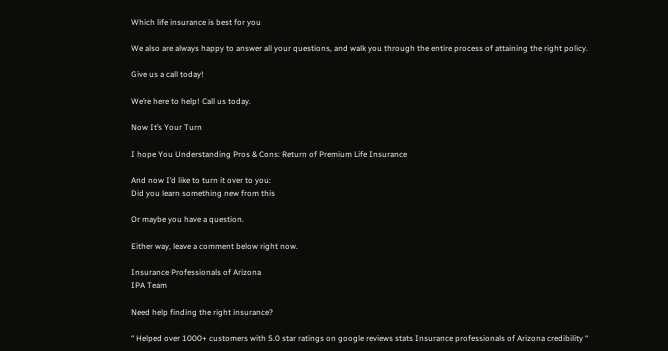Which life insurance is best for you

We also are always happy to answer all your questions, and walk you through the entire process of attaining the right policy.

Give us a call today!

We’re here to help! Call us today.

Now It’s Your Turn

I hope You Understanding Pros & Cons: Return of Premium Life Insurance

And now I’d like to turn it over to you:
Did you learn something new from this

Or maybe you have a question.

Either way, leave a comment below right now.

Insurance Professionals of Arizona
IPA Team

Need help finding the right insurance?

“ Helped over 1000+ customers with 5.0 star ratings on google reviews stats Insurance professionals of Arizona credibility “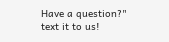Have a question?" text it to us!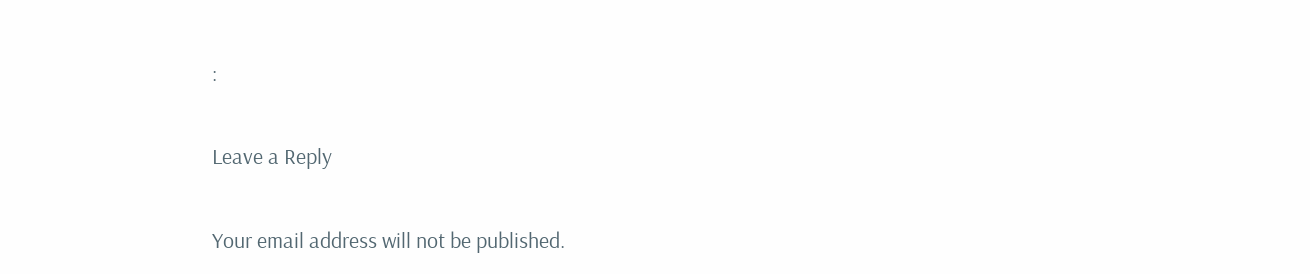:

Leave a Reply

Your email address will not be published.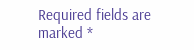Required fields are marked *